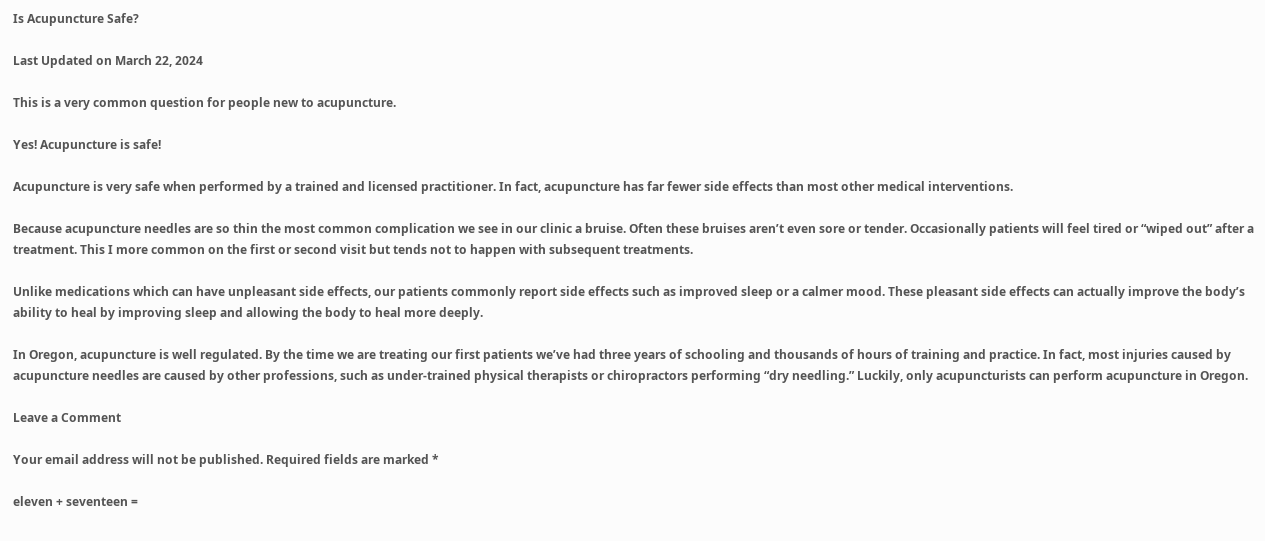Is Acupuncture Safe?

Last Updated on March 22, 2024

This is a very common question for people new to acupuncture.

Yes! Acupuncture is safe!

Acupuncture is very safe when performed by a trained and licensed practitioner. In fact, acupuncture has far fewer side effects than most other medical interventions.

Because acupuncture needles are so thin the most common complication we see in our clinic a bruise. Often these bruises aren’t even sore or tender. Occasionally patients will feel tired or “wiped out” after a treatment. This I more common on the first or second visit but tends not to happen with subsequent treatments.

Unlike medications which can have unpleasant side effects, our patients commonly report side effects such as improved sleep or a calmer mood. These pleasant side effects can actually improve the body’s ability to heal by improving sleep and allowing the body to heal more deeply.

In Oregon, acupuncture is well regulated. By the time we are treating our first patients we’ve had three years of schooling and thousands of hours of training and practice. In fact, most injuries caused by acupuncture needles are caused by other professions, such as under-trained physical therapists or chiropractors performing “dry needling.” Luckily, only acupuncturists can perform acupuncture in Oregon.

Leave a Comment

Your email address will not be published. Required fields are marked *

eleven + seventeen =